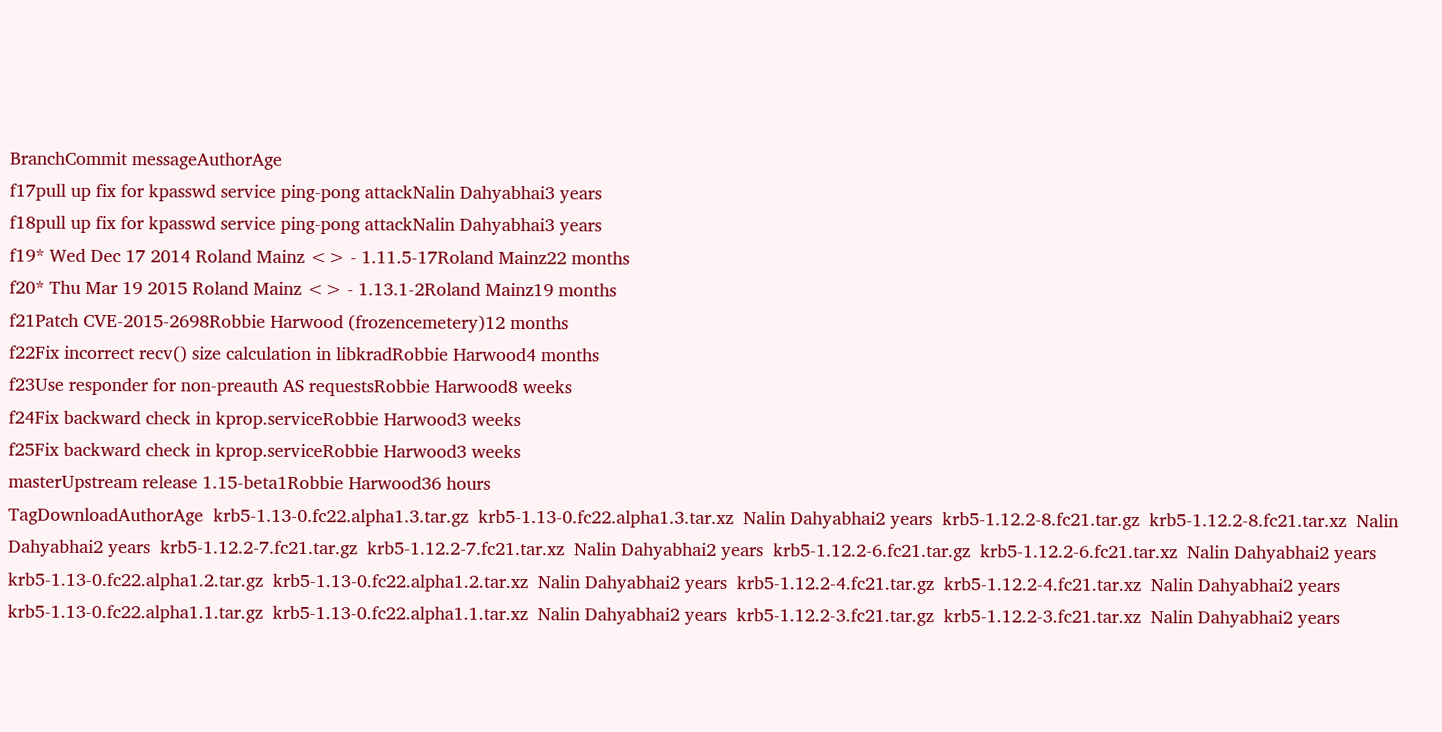BranchCommit messageAuthorAge
f17pull up fix for kpasswd service ping-pong attackNalin Dahyabhai3 years
f18pull up fix for kpasswd service ping-pong attackNalin Dahyabhai3 years
f19* Wed Dec 17 2014 Roland Mainz <> - 1.11.5-17Roland Mainz22 months
f20* Thu Mar 19 2015 Roland Mainz <> - 1.13.1-2Roland Mainz19 months
f21Patch CVE-2015-2698Robbie Harwood (frozencemetery)12 months
f22Fix incorrect recv() size calculation in libkradRobbie Harwood4 months
f23Use responder for non-preauth AS requestsRobbie Harwood8 weeks
f24Fix backward check in kprop.serviceRobbie Harwood3 weeks
f25Fix backward check in kprop.serviceRobbie Harwood3 weeks
masterUpstream release 1.15-beta1Robbie Harwood36 hours
TagDownloadAuthorAge  krb5-1.13-0.fc22.alpha1.3.tar.gz  krb5-1.13-0.fc22.alpha1.3.tar.xz  Nalin Dahyabhai2 years  krb5-1.12.2-8.fc21.tar.gz  krb5-1.12.2-8.fc21.tar.xz  Nalin Dahyabhai2 years  krb5-1.12.2-7.fc21.tar.gz  krb5-1.12.2-7.fc21.tar.xz  Nalin Dahyabhai2 years  krb5-1.12.2-6.fc21.tar.gz  krb5-1.12.2-6.fc21.tar.xz  Nalin Dahyabhai2 years  krb5-1.13-0.fc22.alpha1.2.tar.gz  krb5-1.13-0.fc22.alpha1.2.tar.xz  Nalin Dahyabhai2 years  krb5-1.12.2-4.fc21.tar.gz  krb5-1.12.2-4.fc21.tar.xz  Nalin Dahyabhai2 years  krb5-1.13-0.fc22.alpha1.1.tar.gz  krb5-1.13-0.fc22.alpha1.1.tar.xz  Nalin Dahyabhai2 years  krb5-1.12.2-3.fc21.tar.gz  krb5-1.12.2-3.fc21.tar.xz  Nalin Dahyabhai2 years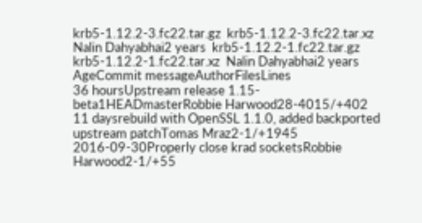krb5-1.12.2-3.fc22.tar.gz  krb5-1.12.2-3.fc22.tar.xz  Nalin Dahyabhai2 years  krb5-1.12.2-1.fc22.tar.gz  krb5-1.12.2-1.fc22.tar.xz  Nalin Dahyabhai2 years
AgeCommit messageAuthorFilesLines
36 hoursUpstream release 1.15-beta1HEADmasterRobbie Harwood28-4015/+402
11 daysrebuild with OpenSSL 1.1.0, added backported upstream patchTomas Mraz2-1/+1945
2016-09-30Properly close krad socketsRobbie Harwood2-1/+55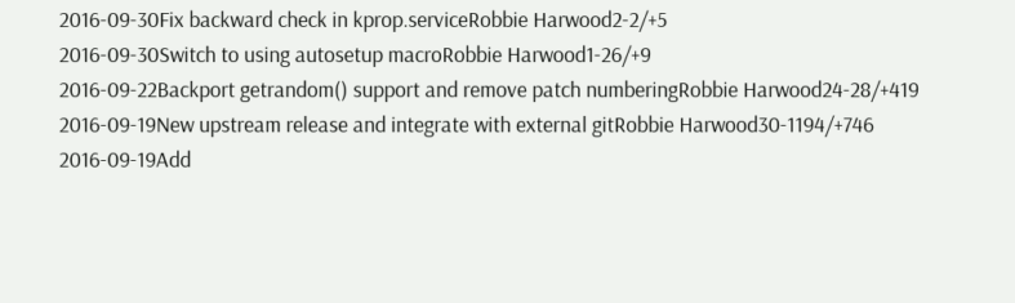2016-09-30Fix backward check in kprop.serviceRobbie Harwood2-2/+5
2016-09-30Switch to using autosetup macroRobbie Harwood1-26/+9
2016-09-22Backport getrandom() support and remove patch numberingRobbie Harwood24-28/+419
2016-09-19New upstream release and integrate with external gitRobbie Harwood30-1194/+746
2016-09-19Add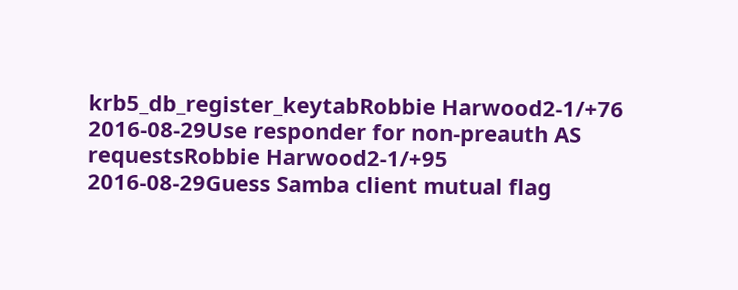krb5_db_register_keytabRobbie Harwood2-1/+76
2016-08-29Use responder for non-preauth AS requestsRobbie Harwood2-1/+95
2016-08-29Guess Samba client mutual flag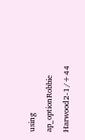using ap_optionRobbie Harwood2-1/+44